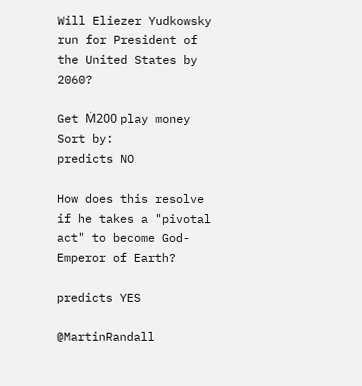Will Eliezer Yudkowsky run for President of the United States by 2060?

Get Ṁ200 play money
Sort by:
predicts NO

How does this resolve if he takes a "pivotal act" to become God-Emperor of Earth?

predicts YES

@MartinRandall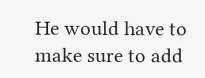He would have to make sure to add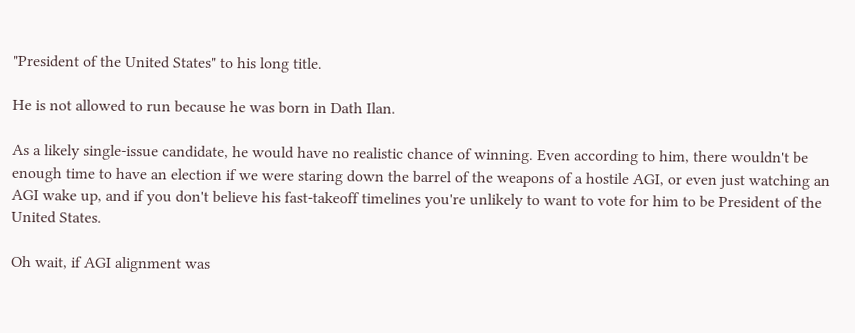"President of the United States" to his long title.

He is not allowed to run because he was born in Dath Ilan.

As a likely single-issue candidate, he would have no realistic chance of winning. Even according to him, there wouldn't be enough time to have an election if we were staring down the barrel of the weapons of a hostile AGI, or even just watching an AGI wake up, and if you don't believe his fast-takeoff timelines you're unlikely to want to vote for him to be President of the United States.

Oh wait, if AGI alignment was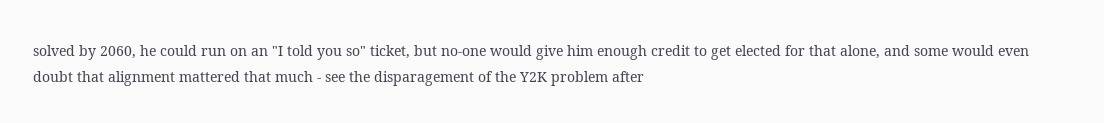solved by 2060, he could run on an "I told you so" ticket, but no-one would give him enough credit to get elected for that alone, and some would even doubt that alignment mattered that much - see the disparagement of the Y2K problem after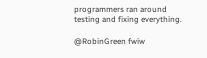programmers ran around testing and fixing everything.

@RobinGreen fwiw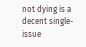not dying is a decent single-issue